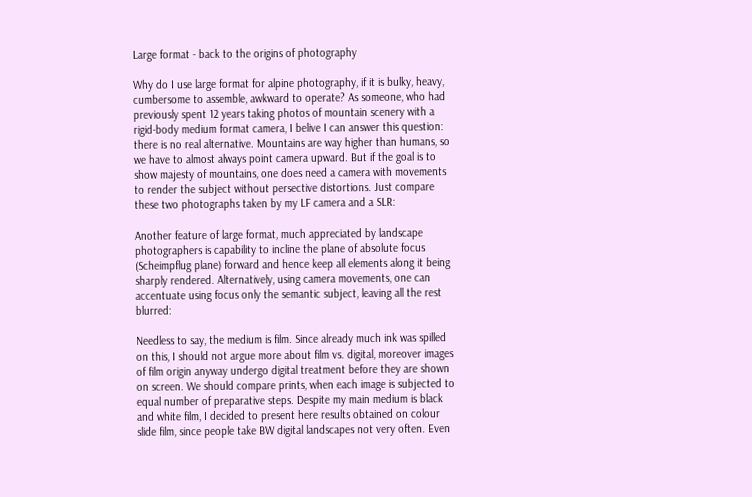Large format - back to the origins of photography

Why do I use large format for alpine photography, if it is bulky, heavy, cumbersome to assemble, awkward to operate? As someone, who had previously spent 12 years taking photos of mountain scenery with a rigid-body medium format camera, I belive I can answer this question: there is no real alternative. Mountains are way higher than humans, so we have to almost always point camera upward. But if the goal is to show majesty of mountains, one does need a camera with movements to render the subject without persective distortions. Just compare these two photographs taken by my LF camera and a SLR:

Another feature of large format, much appreciated by landscape photographers is capability to incline the plane of absolute focus (Scheimpflug plane) forward and hence keep all elements along it being sharply rendered. Alternatively, using camera movements, one can accentuate using focus only the semantic subject, leaving all the rest blurred:

Needless to say, the medium is film. Since already much ink was spilled on this, I should not argue more about film vs. digital, moreover images of film origin anyway undergo digital treatment before they are shown on screen. We should compare prints, when each image is subjected to equal number of preparative steps. Despite my main medium is black and white film, I decided to present here results obtained on colour slide film, since people take BW digital landscapes not very often. Even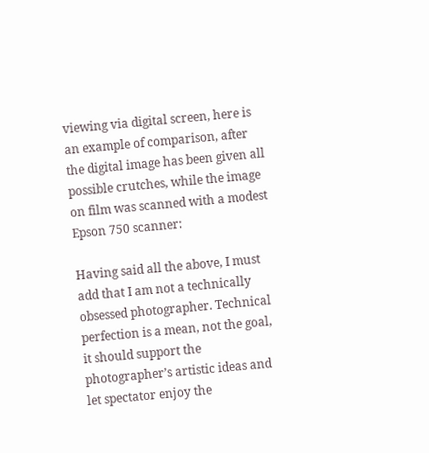viewing via digital screen, here is an example of comparison, after the digital image has been given all possible crutches, while the image on film was scanned with a modest Epson 750 scanner:

Having said all the above, I must add that I am not a technically obsessed photographer. Technical perfection is a mean, not the goal, it should support the photographer’s artistic ideas and let spectator enjoy the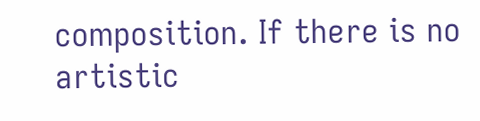composition. If there is no artistic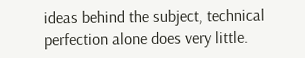ideas behind the subject, technical perfection alone does very little.